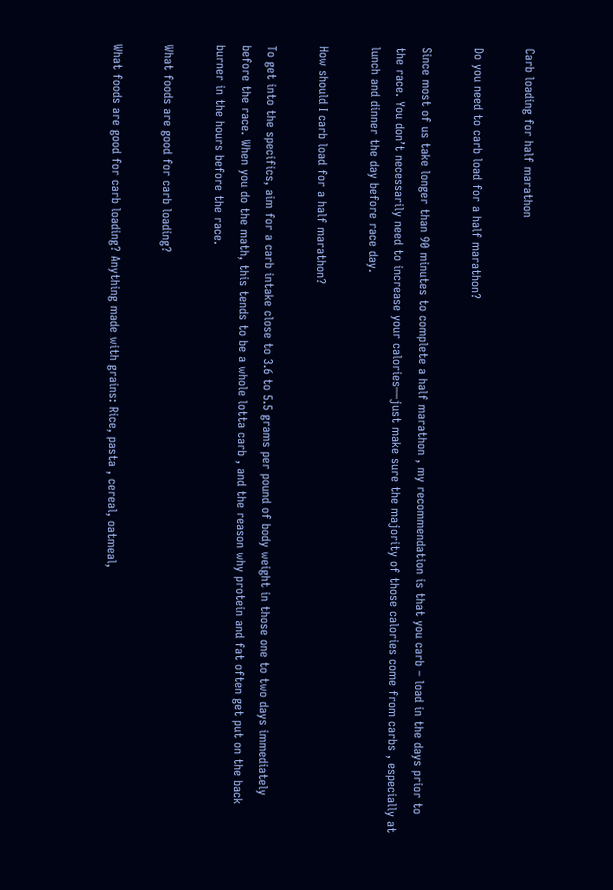Carb loading for half marathon

Do you need to carb load for a half marathon?

Since most of us take longer than 90 minutes to complete a half marathon , my recommendation is that you carb – load in the days prior to the race. You don’t necessarily need to increase your calories—just make sure the majority of those calories come from carbs , especially at lunch and dinner the day before race day.

How should I carb load for a half marathon?

To get into the specifics, aim for a carb intake close to 3.6 to 5.5 grams per pound of body weight in those one to two days immediately before the race. When you do the math, this tends to be a whole lotta carb , and the reason why protein and fat often get put on the back burner in the hours before the race.

What foods are good for carb loading?

What foods are good for carb loading? Anything made with grains: Rice, pasta , cereal, oatmeal,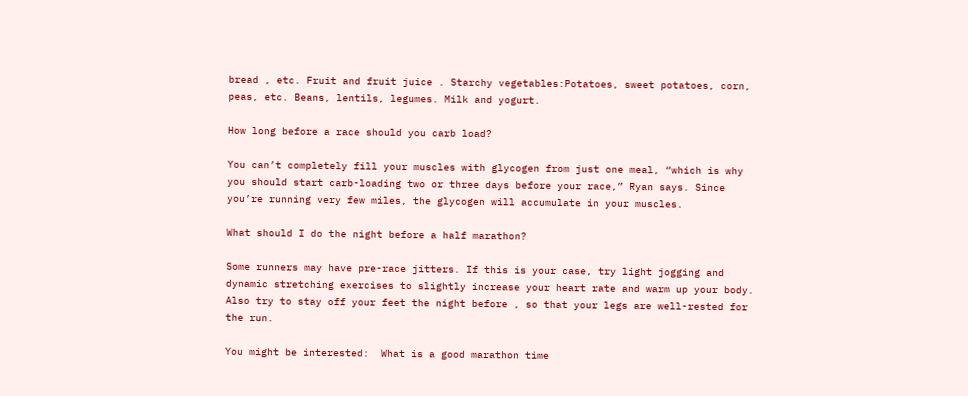bread , etc. Fruit and fruit juice . Starchy vegetables:Potatoes, sweet potatoes, corn, peas, etc. Beans, lentils, legumes. Milk and yogurt.

How long before a race should you carb load?

You can’t completely fill your muscles with glycogen from just one meal, “which is why you should start carb-loading two or three days before your race,” Ryan says. Since you’re running very few miles, the glycogen will accumulate in your muscles.

What should I do the night before a half marathon?

Some runners may have pre-race jitters. If this is your case, try light jogging and dynamic stretching exercises to slightly increase your heart rate and warm up your body. Also try to stay off your feet the night before , so that your legs are well-rested for the run.

You might be interested:  What is a good marathon time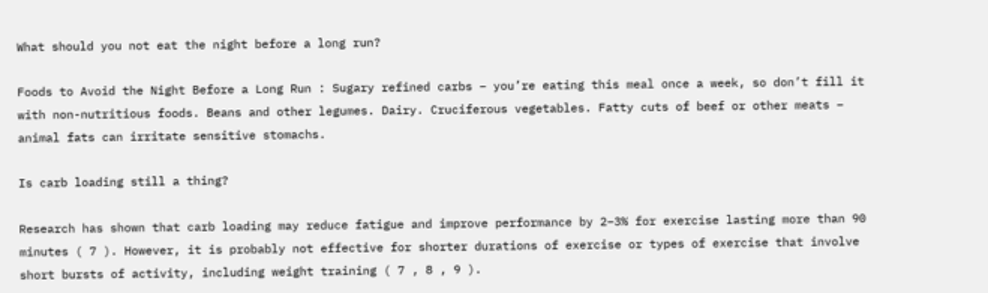What should you not eat the night before a long run?

Foods to Avoid the Night Before a Long Run : Sugary refined carbs – you’re eating this meal once a week, so don’t fill it with non-nutritious foods. Beans and other legumes. Dairy. Cruciferous vegetables. Fatty cuts of beef or other meats – animal fats can irritate sensitive stomachs.

Is carb loading still a thing?

Research has shown that carb loading may reduce fatigue and improve performance by 2–3% for exercise lasting more than 90 minutes ( 7 ). However, it is probably not effective for shorter durations of exercise or types of exercise that involve short bursts of activity, including weight training ( 7 , 8 , 9 ).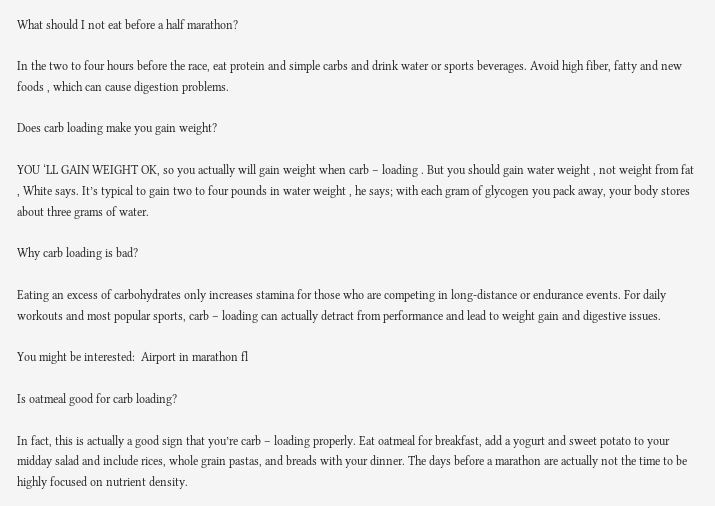What should I not eat before a half marathon?

In the two to four hours before the race, eat protein and simple carbs and drink water or sports beverages. Avoid high fiber, fatty and new foods , which can cause digestion problems.

Does carb loading make you gain weight?

YOU ‘LL GAIN WEIGHT OK, so you actually will gain weight when carb – loading . But you should gain water weight , not weight from fat , White says. It’s typical to gain two to four pounds in water weight , he says; with each gram of glycogen you pack away, your body stores about three grams of water.

Why carb loading is bad?

Eating an excess of carbohydrates only increases stamina for those who are competing in long-distance or endurance events. For daily workouts and most popular sports, carb – loading can actually detract from performance and lead to weight gain and digestive issues.

You might be interested:  Airport in marathon fl

Is oatmeal good for carb loading?

In fact, this is actually a good sign that you’re carb – loading properly. Eat oatmeal for breakfast, add a yogurt and sweet potato to your midday salad and include rices, whole grain pastas, and breads with your dinner. The days before a marathon are actually not the time to be highly focused on nutrient density.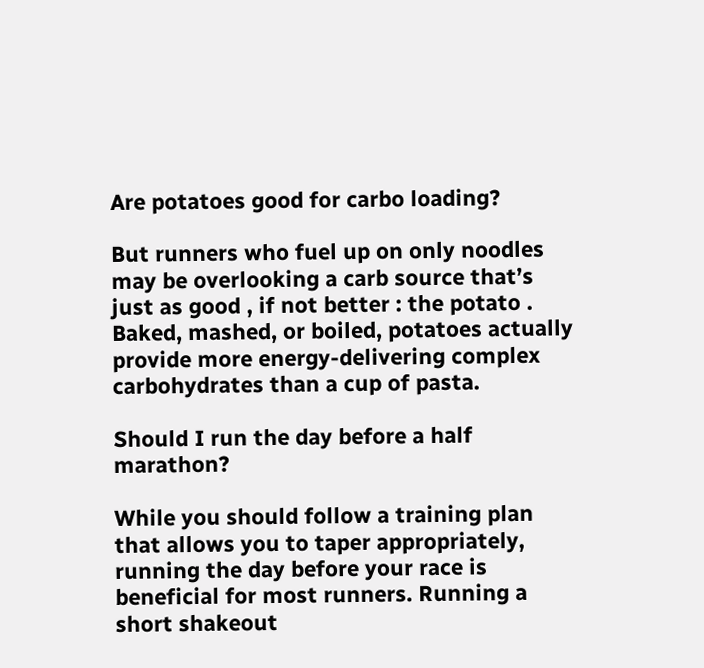Are potatoes good for carbo loading?

But runners who fuel up on only noodles may be overlooking a carb source that’s just as good , if not better : the potato . Baked, mashed, or boiled, potatoes actually provide more energy-delivering complex carbohydrates than a cup of pasta.

Should I run the day before a half marathon?

While you should follow a training plan that allows you to taper appropriately, running the day before your race is beneficial for most runners. Running a short shakeout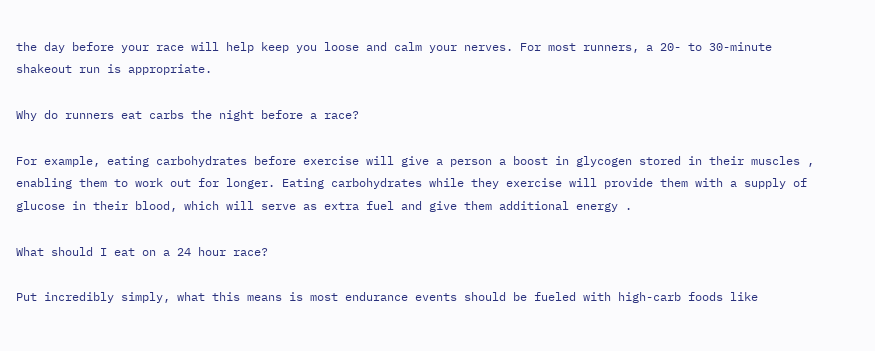the day before your race will help keep you loose and calm your nerves. For most runners, a 20- to 30-minute shakeout run is appropriate.

Why do runners eat carbs the night before a race?

For example, eating carbohydrates before exercise will give a person a boost in glycogen stored in their muscles , enabling them to work out for longer. Eating carbohydrates while they exercise will provide them with a supply of glucose in their blood, which will serve as extra fuel and give them additional energy .

What should I eat on a 24 hour race?

Put incredibly simply, what this means is most endurance events should be fueled with high-carb foods like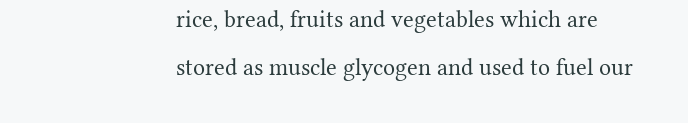rice, bread, fruits and vegetables which are stored as muscle glycogen and used to fuel our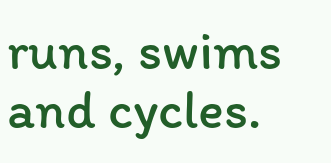runs, swims and cycles.